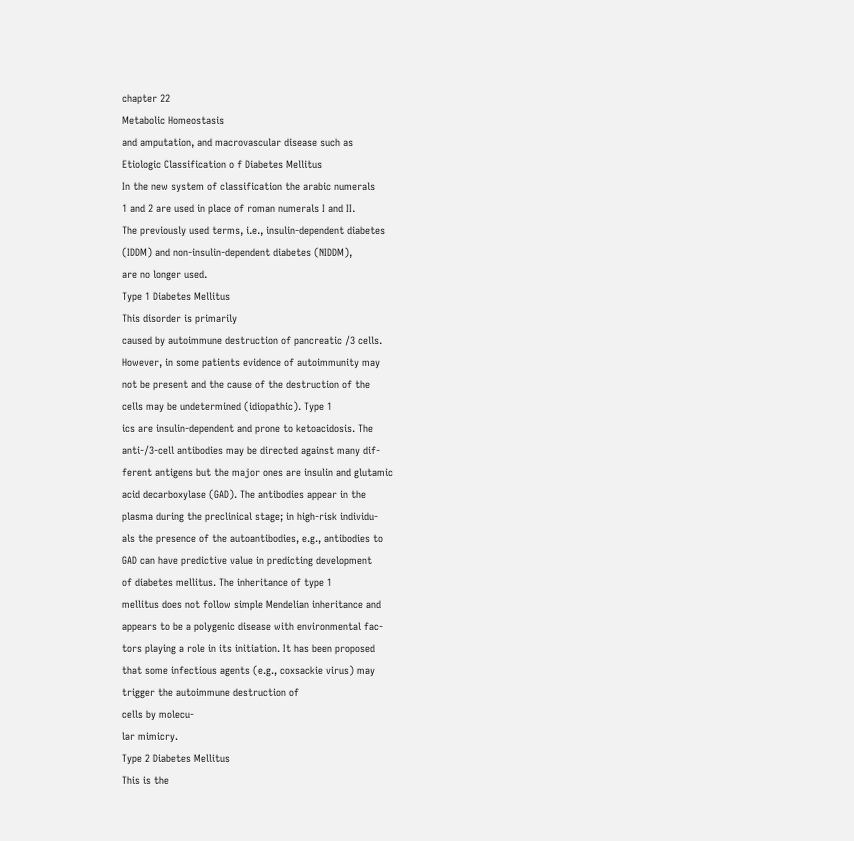chapter 22
Metabolic Homeostasis
and amputation, and macrovascular disease such as
Etiologic Classification o f Diabetes Mellitus
In the new system of classification the arabic numerals
1 and 2 are used in place of roman numerals I and II.
The previously used terms, i.e., insulin-dependent diabetes
(IDDM) and non-insulin-dependent diabetes (NIDDM),
are no longer used.
Type 1 Diabetes Mellitus
This disorder is primarily
caused by autoimmune destruction of pancreatic /3 cells.
However, in some patients evidence of autoimmunity may
not be present and the cause of the destruction of the
cells may be undetermined (idiopathic). Type 1
ics are insulin-dependent and prone to ketoacidosis. The
anti-/3-cell antibodies may be directed against many dif-
ferent antigens but the major ones are insulin and glutamic
acid decarboxylase (GAD). The antibodies appear in the
plasma during the preclinical stage; in high-risk individu-
als the presence of the autoantibodies, e.g., antibodies to
GAD can have predictive value in predicting development
of diabetes mellitus. The inheritance of type 1
mellitus does not follow simple Mendelian inheritance and
appears to be a polygenic disease with environmental fac-
tors playing a role in its initiation. It has been proposed
that some infectious agents (e.g., coxsackie virus) may
trigger the autoimmune destruction of
cells by molecu-
lar mimicry.
Type 2 Diabetes Mellitus
This is the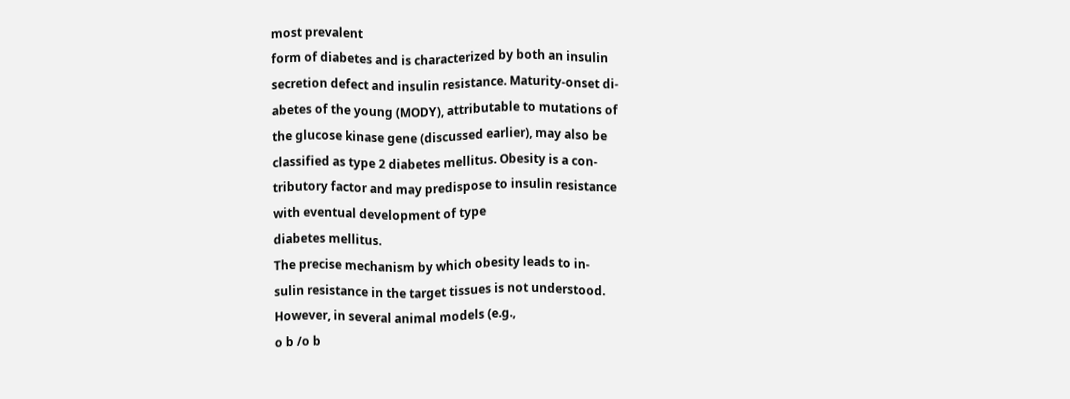most prevalent
form of diabetes and is characterized by both an insulin
secretion defect and insulin resistance. Maturity-onset di-
abetes of the young (MODY), attributable to mutations of
the glucose kinase gene (discussed earlier), may also be
classified as type 2 diabetes mellitus. Obesity is a con-
tributory factor and may predispose to insulin resistance
with eventual development of type
diabetes mellitus.
The precise mechanism by which obesity leads to in-
sulin resistance in the target tissues is not understood.
However, in several animal models (e.g.,
o b /o b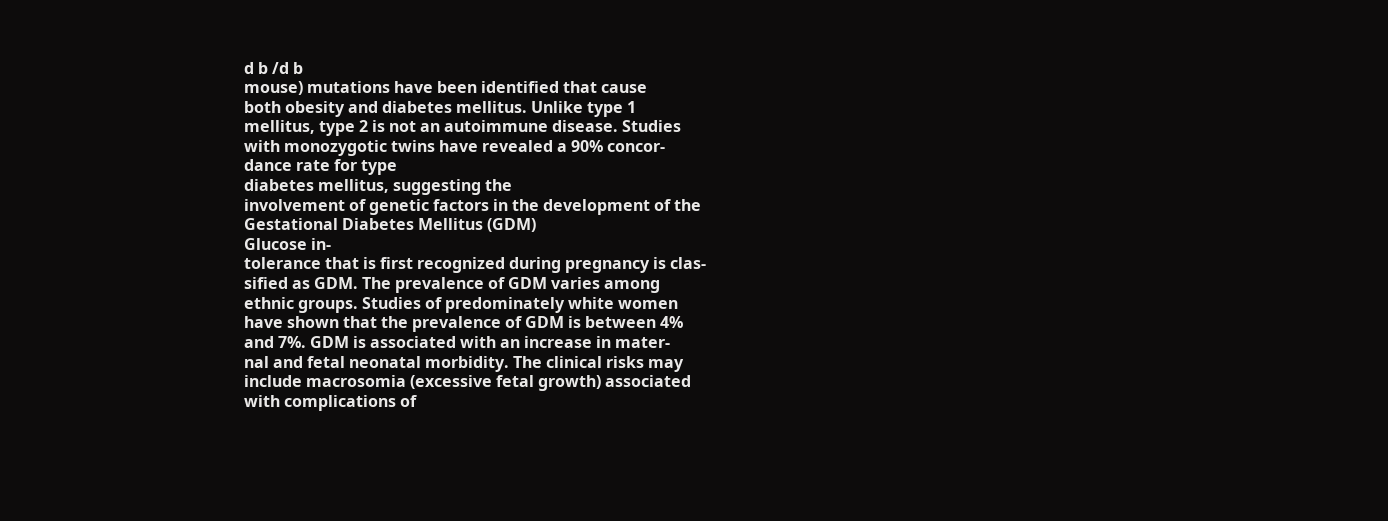d b /d b
mouse) mutations have been identified that cause
both obesity and diabetes mellitus. Unlike type 1
mellitus, type 2 is not an autoimmune disease. Studies
with monozygotic twins have revealed a 90% concor-
dance rate for type
diabetes mellitus, suggesting the
involvement of genetic factors in the development of the
Gestational Diabetes Mellitus (GDM)
Glucose in-
tolerance that is first recognized during pregnancy is clas-
sified as GDM. The prevalence of GDM varies among
ethnic groups. Studies of predominately white women
have shown that the prevalence of GDM is between 4%
and 7%. GDM is associated with an increase in mater-
nal and fetal neonatal morbidity. The clinical risks may
include macrosomia (excessive fetal growth) associated
with complications of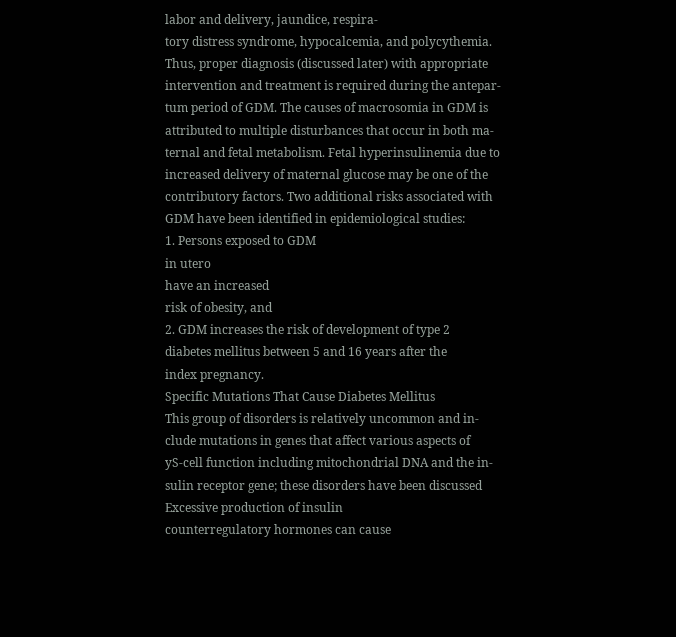labor and delivery, jaundice, respira-
tory distress syndrome, hypocalcemia, and polycythemia.
Thus, proper diagnosis (discussed later) with appropriate
intervention and treatment is required during the antepar-
tum period of GDM. The causes of macrosomia in GDM is
attributed to multiple disturbances that occur in both ma-
ternal and fetal metabolism. Fetal hyperinsulinemia due to
increased delivery of maternal glucose may be one of the
contributory factors. Two additional risks associated with
GDM have been identified in epidemiological studies:
1. Persons exposed to GDM
in utero
have an increased
risk of obesity, and
2. GDM increases the risk of development of type 2
diabetes mellitus between 5 and 16 years after the
index pregnancy.
Specific Mutations That Cause Diabetes Mellitus
This group of disorders is relatively uncommon and in-
clude mutations in genes that affect various aspects of
yS-cell function including mitochondrial DNA and the in-
sulin receptor gene; these disorders have been discussed
Excessive production of insulin
counterregulatory hormones can cause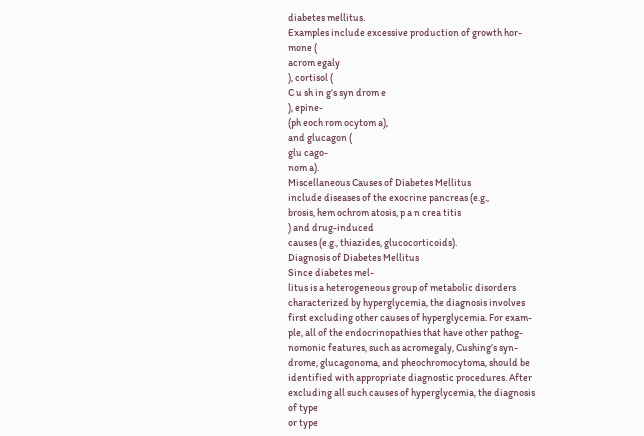diabetes mellitus.
Examples include excessive production of growth hor-
mone (
acrom egaly
), cortisol (
C u sh in g’s syn drom e
), epine-
(ph eoch rom ocytom a),
and glucagon (
glu cago-
nom a).
Miscellaneous Causes of Diabetes Mellitus
include diseases of the exocrine pancreas (e.g.,
brosis, hem ochrom atosis, p a n crea titis
) and drug-induced
causes (e.g., thiazides, glucocorticoids).
Diagnosis of Diabetes Mellitus
Since diabetes mel-
litus is a heterogeneous group of metabolic disorders
characterized by hyperglycemia, the diagnosis involves
first excluding other causes of hyperglycemia. For exam-
ple, all of the endocrinopathies that have other pathog-
nomonic features, such as acromegaly, Cushing’s syn-
drome, glucagonoma, and pheochromocytoma, should be
identified with appropriate diagnostic procedures. After
excluding all such causes of hyperglycemia, the diagnosis
of type
or type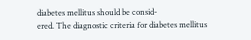diabetes mellitus should be consid-
ered. The diagnostic criteria for diabetes mellitus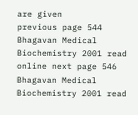are given
previous page 544 Bhagavan Medical Biochemistry 2001 read online next page 546 Bhagavan Medical Biochemistry 2001 read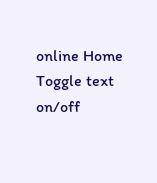online Home Toggle text on/off